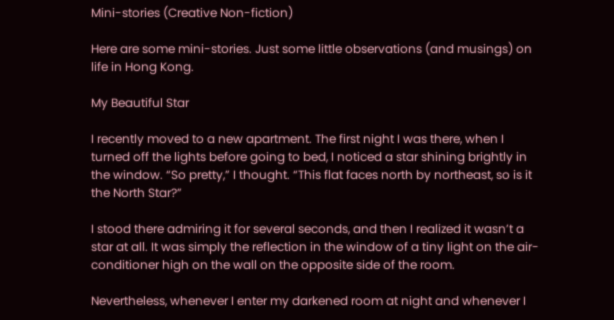Mini-stories (Creative Non-fiction)

Here are some mini-stories. Just some little observations (and musings) on life in Hong Kong.

My Beautiful Star

I recently moved to a new apartment. The first night I was there, when I turned off the lights before going to bed, I noticed a star shining brightly in the window. “So pretty,” I thought. “This flat faces north by northeast, so is it the North Star?”

I stood there admiring it for several seconds, and then I realized it wasn’t a star at all. It was simply the reflection in the window of a tiny light on the air-conditioner high on the wall on the opposite side of the room.

Nevertheless, whenever I enter my darkened room at night and whenever I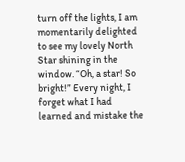turn off the lights, I am momentarily delighted to see my lovely North Star shining in the window. “Oh, a star! So bright!” Every night, I forget what I had learned and mistake the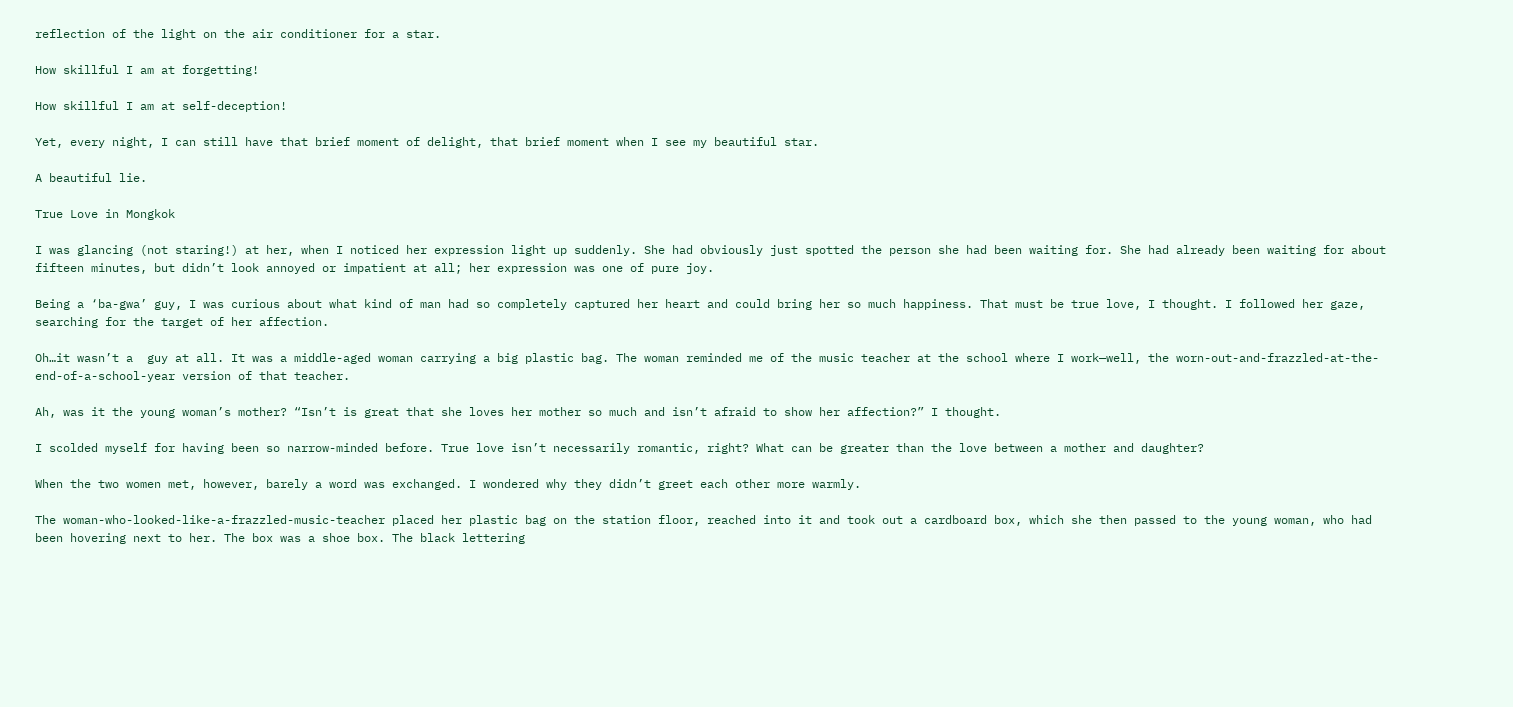reflection of the light on the air conditioner for a star.

How skillful I am at forgetting!

How skillful I am at self-deception!

Yet, every night, I can still have that brief moment of delight, that brief moment when I see my beautiful star.

A beautiful lie.

True Love in Mongkok

I was glancing (not staring!) at her, when I noticed her expression light up suddenly. She had obviously just spotted the person she had been waiting for. She had already been waiting for about fifteen minutes, but didn’t look annoyed or impatient at all; her expression was one of pure joy.

Being a ‘ba-gwa’ guy, I was curious about what kind of man had so completely captured her heart and could bring her so much happiness. That must be true love, I thought. I followed her gaze, searching for the target of her affection.

Oh…it wasn’t a  guy at all. It was a middle-aged woman carrying a big plastic bag. The woman reminded me of the music teacher at the school where I work—well, the worn-out-and-frazzled-at-the-end-of-a-school-year version of that teacher.

Ah, was it the young woman’s mother? “Isn’t is great that she loves her mother so much and isn’t afraid to show her affection?” I thought.

I scolded myself for having been so narrow-minded before. True love isn’t necessarily romantic, right? What can be greater than the love between a mother and daughter?

When the two women met, however, barely a word was exchanged. I wondered why they didn’t greet each other more warmly.

The woman-who-looked-like-a-frazzled-music-teacher placed her plastic bag on the station floor, reached into it and took out a cardboard box, which she then passed to the young woman, who had been hovering next to her. The box was a shoe box. The black lettering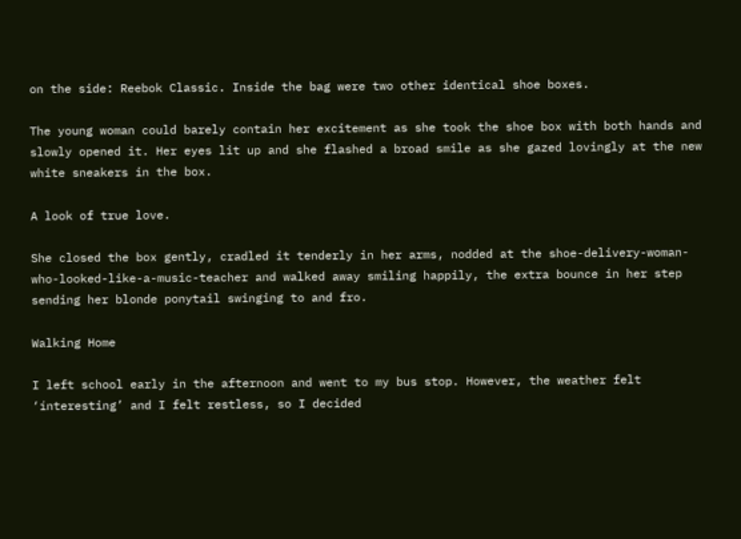on the side: Reebok Classic. Inside the bag were two other identical shoe boxes.

The young woman could barely contain her excitement as she took the shoe box with both hands and slowly opened it. Her eyes lit up and she flashed a broad smile as she gazed lovingly at the new white sneakers in the box.

A look of true love.

She closed the box gently, cradled it tenderly in her arms, nodded at the shoe-delivery-woman-who-looked-like-a-music-teacher and walked away smiling happily, the extra bounce in her step sending her blonde ponytail swinging to and fro.

Walking Home

I left school early in the afternoon and went to my bus stop. However, the weather felt ‘ínteresting’ and I felt restless, so I decided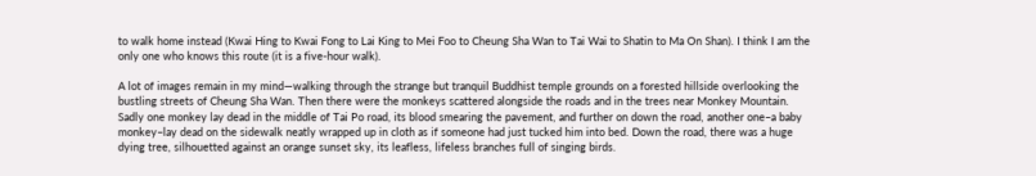to walk home instead (Kwai Hing to Kwai Fong to Lai King to Mei Foo to Cheung Sha Wan to Tai Wai to Shatin to Ma On Shan). I think I am the only one who knows this route (it is a five-hour walk).

A lot of images remain in my mind—walking through the strange but tranquil Buddhist temple grounds on a forested hillside overlooking the bustling streets of Cheung Sha Wan. Then there were the monkeys scattered alongside the roads and in the trees near Monkey Mountain. Sadly one monkey lay dead in the middle of Tai Po road, its blood smearing the pavement, and further on down the road, another one–a baby monkey–lay dead on the sidewalk neatly wrapped up in cloth as if someone had just tucked him into bed. Down the road, there was a huge dying tree, silhouetted against an orange sunset sky, its leafless, lifeless branches full of singing birds.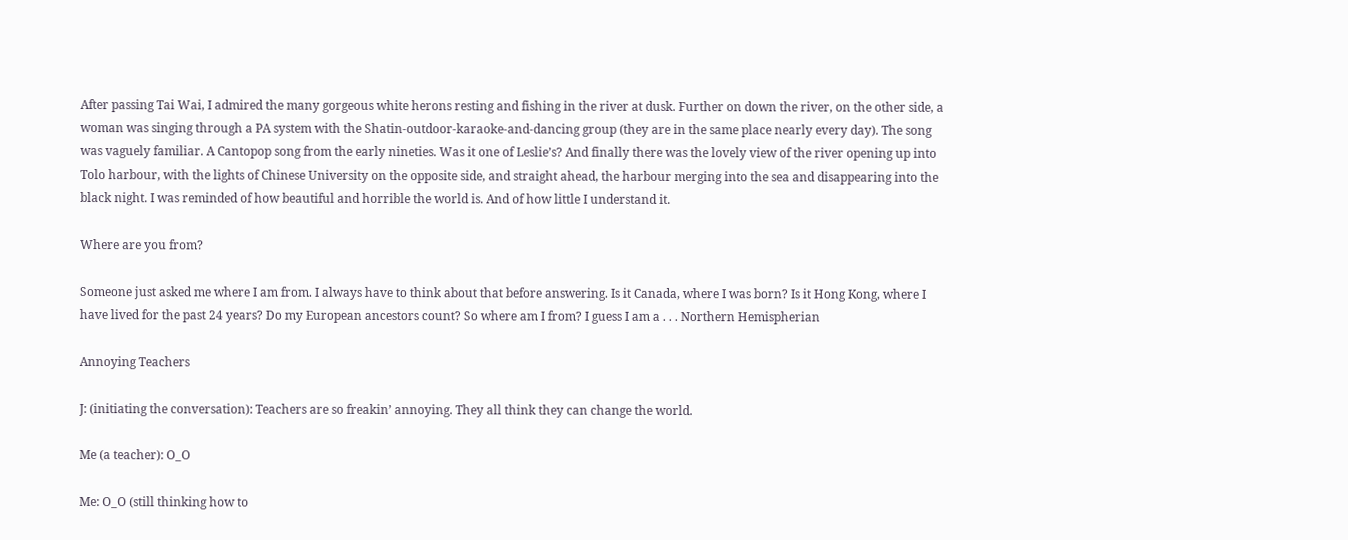After passing Tai Wai, I admired the many gorgeous white herons resting and fishing in the river at dusk. Further on down the river, on the other side, a woman was singing through a PA system with the Shatin-outdoor-karaoke-and-dancing group (they are in the same place nearly every day). The song was vaguely familiar. A Cantopop song from the early nineties. Was it one of Leslie’s? And finally there was the lovely view of the river opening up into Tolo harbour, with the lights of Chinese University on the opposite side, and straight ahead, the harbour merging into the sea and disappearing into the black night. I was reminded of how beautiful and horrible the world is. And of how little I understand it.

Where are you from?

Someone just asked me where I am from. I always have to think about that before answering. Is it Canada, where I was born? Is it Hong Kong, where I have lived for the past 24 years? Do my European ancestors count? So where am I from? I guess I am a . . . Northern Hemispherian

Annoying Teachers

J: (initiating the conversation): Teachers are so freakin’ annoying. They all think they can change the world.

Me (a teacher): O_O

Me: O_O (still thinking how to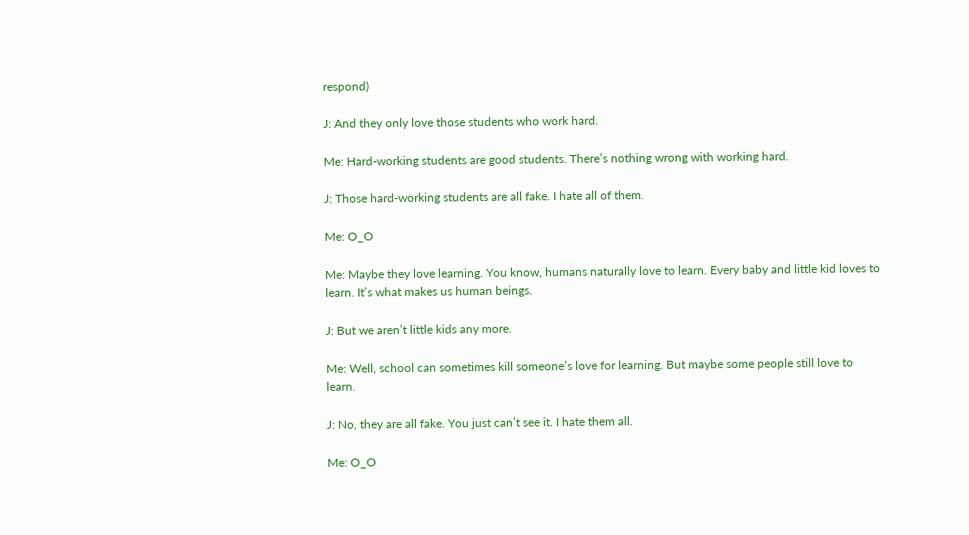respond)

J: And they only love those students who work hard.

Me: Hard-working students are good students. There’s nothing wrong with working hard.

J: Those hard-working students are all fake. I hate all of them.

Me: O_O

Me: Maybe they love learning. You know, humans naturally love to learn. Every baby and little kid loves to learn. It’s what makes us human beings.

J: But we aren’t little kids any more.

Me: Well, school can sometimes kill someone’s love for learning. But maybe some people still love to learn.

J: No, they are all fake. You just can’t see it. I hate them all.

Me: O_O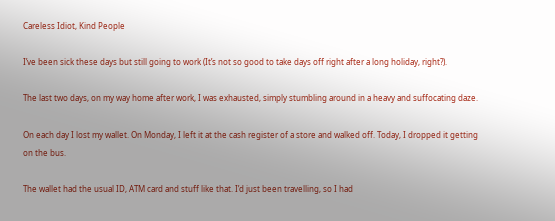Careless Idiot, Kind People

I’ve been sick these days but still going to work (It’s not so good to take days off right after a long holiday, right?).

The last two days, on my way home after work, I was exhausted, simply stumbling around in a heavy and suffocating daze.

On each day I lost my wallet. On Monday, I left it at the cash register of a store and walked off. Today, I dropped it getting on the bus.

The wallet had the usual ID, ATM card and stuff like that. I’d just been travelling, so I had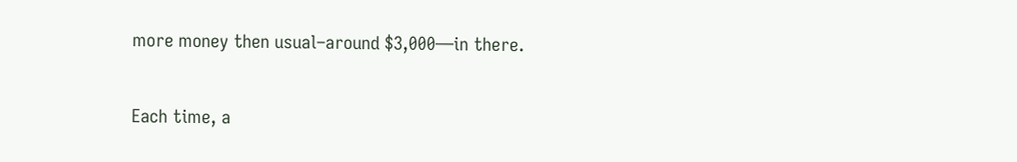more money then usual–around $3,000—in there.

Each time, a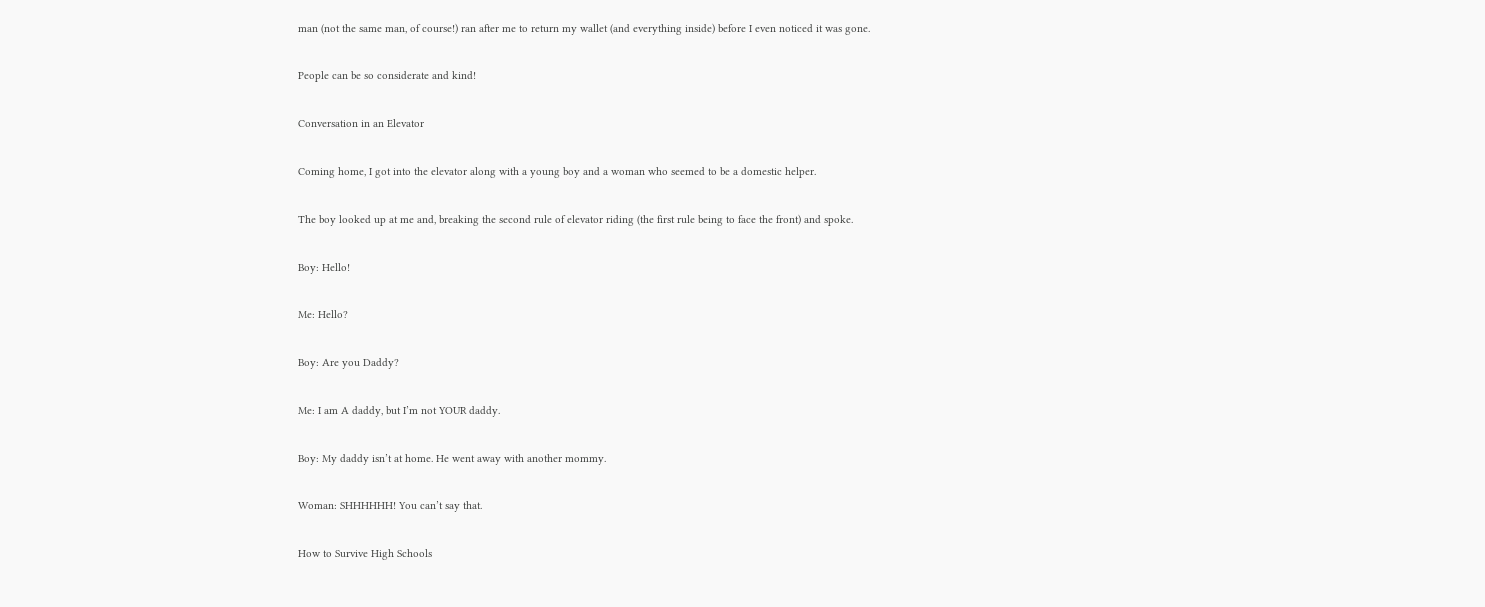man (not the same man, of course!) ran after me to return my wallet (and everything inside) before I even noticed it was gone.

People can be so considerate and kind!

Conversation in an Elevator

Coming home, I got into the elevator along with a young boy and a woman who seemed to be a domestic helper.

The boy looked up at me and, breaking the second rule of elevator riding (the first rule being to face the front) and spoke.

Boy: Hello!

Me: Hello?

Boy: Are you Daddy?

Me: I am A daddy, but I’m not YOUR daddy.

Boy: My daddy isn’t at home. He went away with another mommy.

Woman: SHHHHHH! You can’t say that.

How to Survive High Schools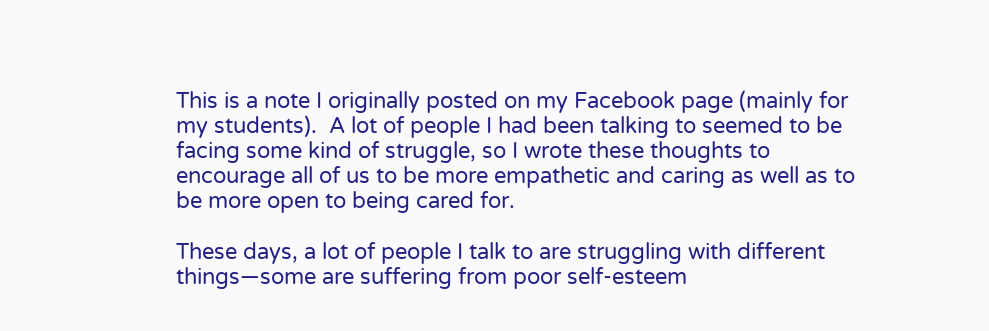This is a note I originally posted on my Facebook page (mainly for my students).  A lot of people I had been talking to seemed to be facing some kind of struggle, so I wrote these thoughts to encourage all of us to be more empathetic and caring as well as to be more open to being cared for.

These days, a lot of people I talk to are struggling with different things—some are suffering from poor self-esteem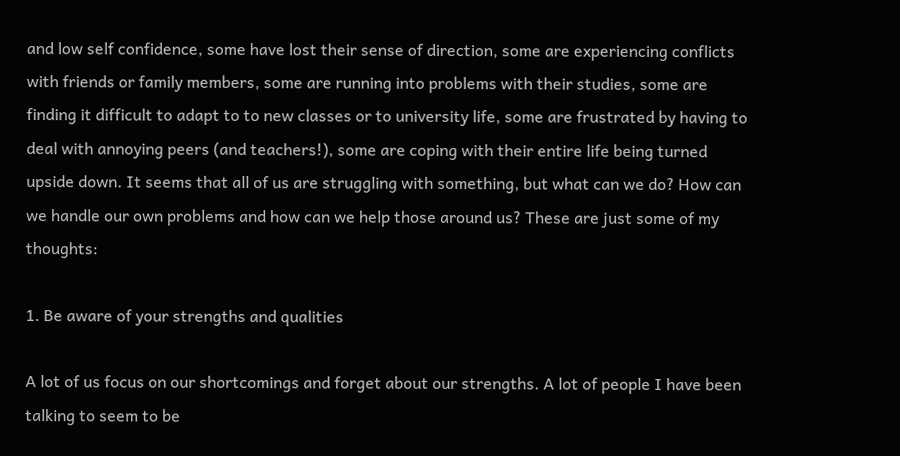and low self confidence, some have lost their sense of direction, some are experiencing conflicts with friends or family members, some are running into problems with their studies, some are finding it difficult to adapt to to new classes or to university life, some are frustrated by having to deal with annoying peers (and teachers!), some are coping with their entire life being turned upside down. It seems that all of us are struggling with something, but what can we do? How can we handle our own problems and how can we help those around us? These are just some of my thoughts:

1. Be aware of your strengths and qualities

A lot of us focus on our shortcomings and forget about our strengths. A lot of people I have been talking to seem to be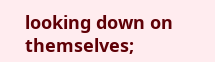looking down on themselves;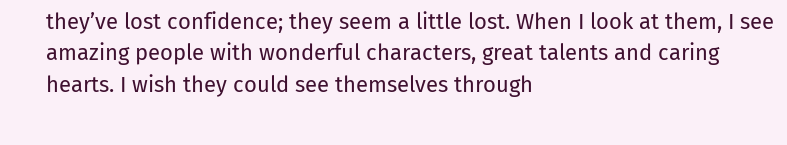they’ve lost confidence; they seem a little lost. When I look at them, I see amazing people with wonderful characters, great talents and caring hearts. I wish they could see themselves through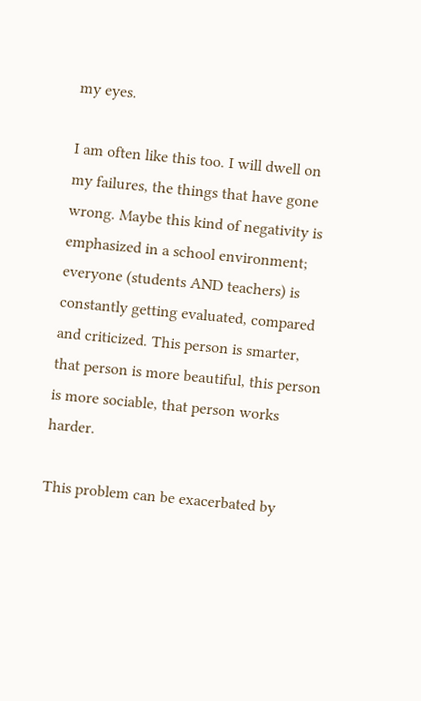my eyes.

I am often like this too. I will dwell on my failures, the things that have gone wrong. Maybe this kind of negativity is emphasized in a school environment; everyone (students AND teachers) is constantly getting evaluated, compared and criticized. This person is smarter, that person is more beautiful, this person is more sociable, that person works harder.

This problem can be exacerbated by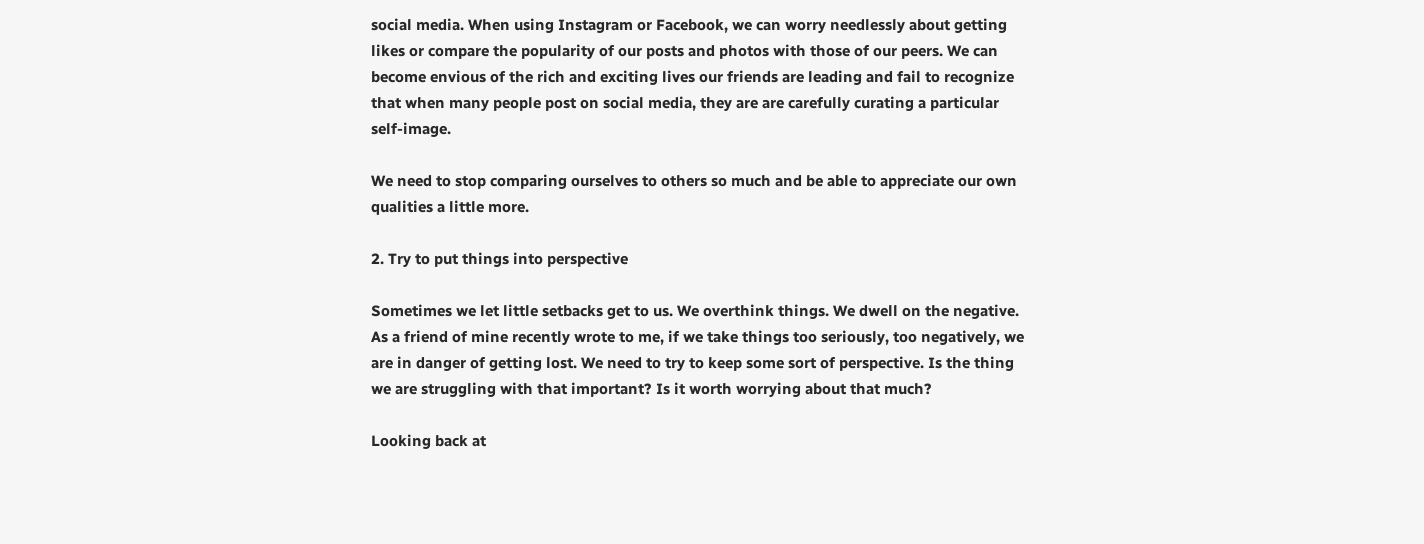social media. When using Instagram or Facebook, we can worry needlessly about getting likes or compare the popularity of our posts and photos with those of our peers. We can become envious of the rich and exciting lives our friends are leading and fail to recognize that when many people post on social media, they are are carefully curating a particular self-image.

We need to stop comparing ourselves to others so much and be able to appreciate our own qualities a little more.

2. Try to put things into perspective

Sometimes we let little setbacks get to us. We overthink things. We dwell on the negative. As a friend of mine recently wrote to me, if we take things too seriously, too negatively, we are in danger of getting lost. We need to try to keep some sort of perspective. Is the thing we are struggling with that important? Is it worth worrying about that much?

Looking back at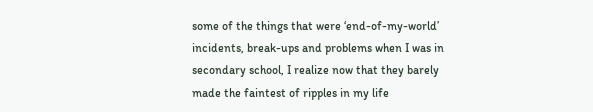some of the things that were ‘end-of-my-world’ incidents, break-ups and problems when I was in secondary school, I realize now that they barely made the faintest of ripples in my life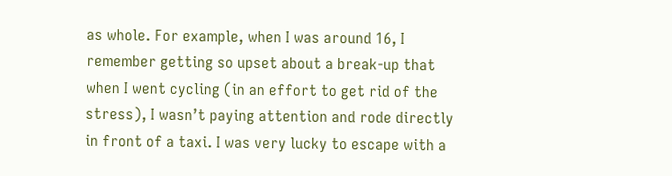as whole. For example, when I was around 16, I remember getting so upset about a break-up that when I went cycling (in an effort to get rid of the stress), I wasn’t paying attention and rode directly in front of a taxi. I was very lucky to escape with a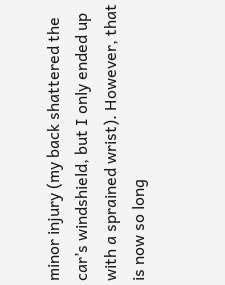minor injury (my back shattered the car’s windshield, but I only ended up with a sprained wrist). However, that is now so long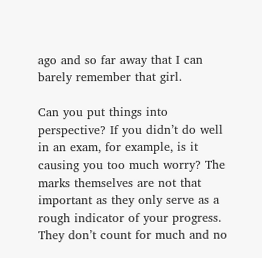ago and so far away that I can barely remember that girl.

Can you put things into perspective? If you didn’t do well in an exam, for example, is it causing you too much worry? The marks themselves are not that important as they only serve as a rough indicator of your progress. They don’t count for much and no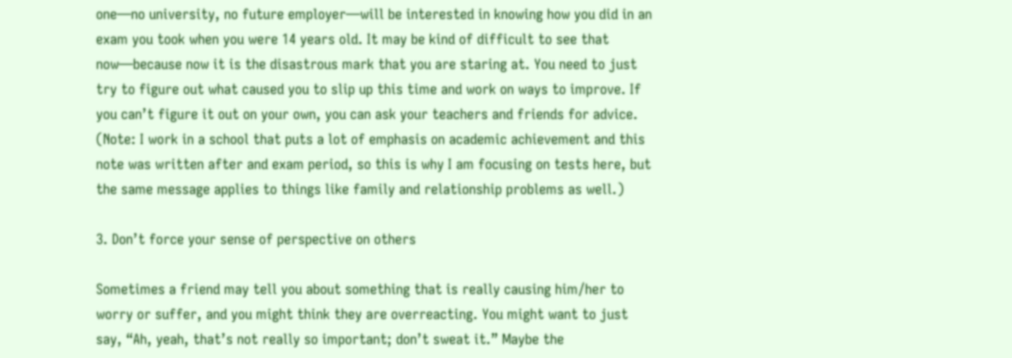one—no university, no future employer—will be interested in knowing how you did in an exam you took when you were 14 years old. It may be kind of difficult to see that now—because now it is the disastrous mark that you are staring at. You need to just try to figure out what caused you to slip up this time and work on ways to improve. If you can’t figure it out on your own, you can ask your teachers and friends for advice. (Note: I work in a school that puts a lot of emphasis on academic achievement and this note was written after and exam period, so this is why I am focusing on tests here, but the same message applies to things like family and relationship problems as well.)

3. Don’t force your sense of perspective on others

Sometimes a friend may tell you about something that is really causing him/her to worry or suffer, and you might think they are overreacting. You might want to just say, “Ah, yeah, that’s not really so important; don’t sweat it.” Maybe the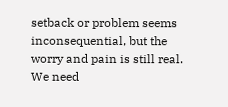setback or problem seems inconsequential, but the worry and pain is still real. We need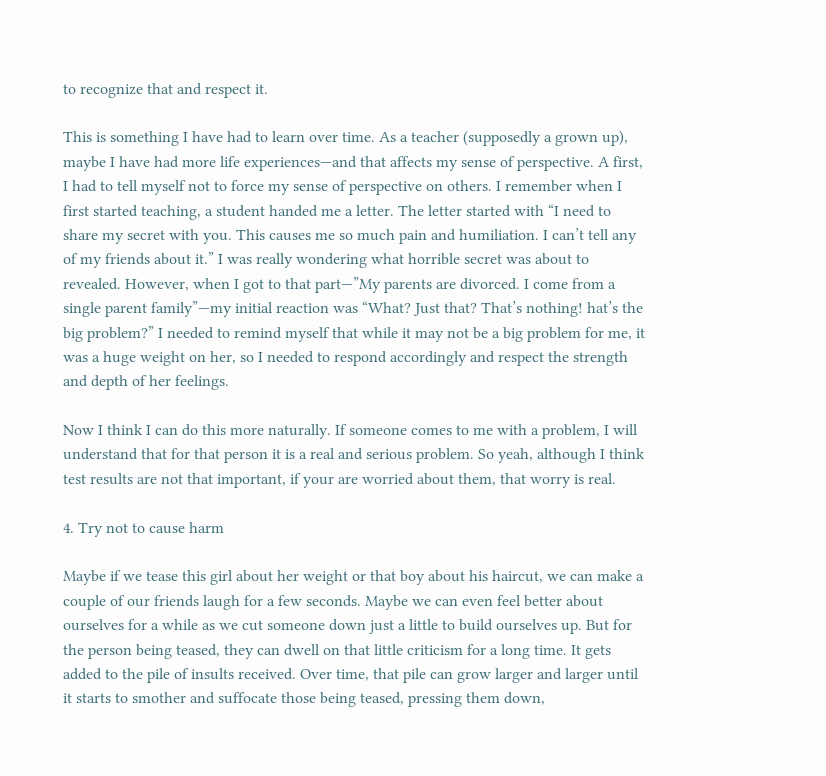to recognize that and respect it.

This is something I have had to learn over time. As a teacher (supposedly a grown up), maybe I have had more life experiences—and that affects my sense of perspective. A first, I had to tell myself not to force my sense of perspective on others. I remember when I first started teaching, a student handed me a letter. The letter started with “I need to share my secret with you. This causes me so much pain and humiliation. I can’t tell any of my friends about it.” I was really wondering what horrible secret was about to revealed. However, when I got to that part—”My parents are divorced. I come from a single parent family”—my initial reaction was “What? Just that? That’s nothing! hat’s the big problem?” I needed to remind myself that while it may not be a big problem for me, it was a huge weight on her, so I needed to respond accordingly and respect the strength and depth of her feelings.

Now I think I can do this more naturally. If someone comes to me with a problem, I will understand that for that person it is a real and serious problem. So yeah, although I think test results are not that important, if your are worried about them, that worry is real.

4. Try not to cause harm

Maybe if we tease this girl about her weight or that boy about his haircut, we can make a couple of our friends laugh for a few seconds. Maybe we can even feel better about ourselves for a while as we cut someone down just a little to build ourselves up. But for the person being teased, they can dwell on that little criticism for a long time. It gets added to the pile of insults received. Over time, that pile can grow larger and larger until it starts to smother and suffocate those being teased, pressing them down,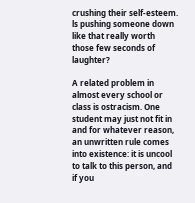crushing their self-esteem. ls pushing someone down like that really worth those few seconds of laughter?

A related problem in almost every school or class is ostracism. One student may just not fit in and for whatever reason, an unwritten rule comes into existence: it is uncool to talk to this person, and if you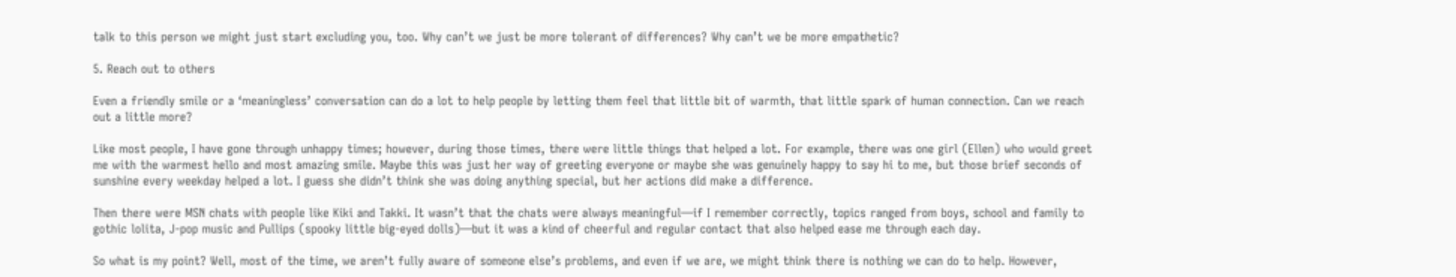talk to this person we might just start excluding you, too. Why can’t we just be more tolerant of differences? Why can’t we be more empathetic?

5. Reach out to others

Even a friendly smile or a ‘meaningless’ conversation can do a lot to help people by letting them feel that little bit of warmth, that little spark of human connection. Can we reach out a little more?

Like most people, I have gone through unhappy times; however, during those times, there were little things that helped a lot. For example, there was one girl (Ellen) who would greet me with the warmest hello and most amazing smile. Maybe this was just her way of greeting everyone or maybe she was genuinely happy to say hi to me, but those brief seconds of sunshine every weekday helped a lot. I guess she didn’t think she was doing anything special, but her actions did make a difference.

Then there were MSN chats with people like Kiki and Takki. It wasn’t that the chats were always meaningful—if I remember correctly, topics ranged from boys, school and family to gothic lolita, J-pop music and Pullips (spooky little big-eyed dolls)—but it was a kind of cheerful and regular contact that also helped ease me through each day.

So what is my point? Well, most of the time, we aren’t fully aware of someone else’s problems, and even if we are, we might think there is nothing we can do to help. However,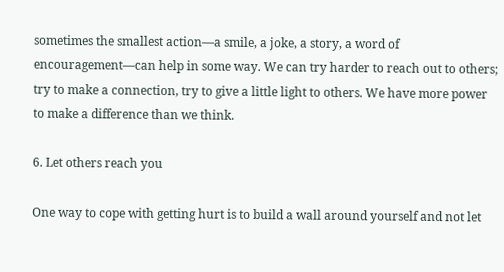sometimes the smallest action—a smile, a joke, a story, a word of encouragement—can help in some way. We can try harder to reach out to others; try to make a connection, try to give a little light to others. We have more power to make a difference than we think.

6. Let others reach you

One way to cope with getting hurt is to build a wall around yourself and not let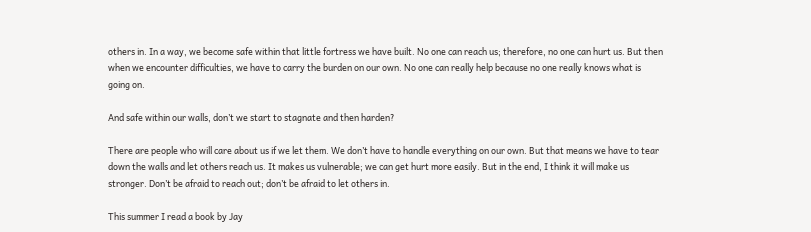others in. In a way, we become safe within that little fortress we have built. No one can reach us; therefore, no one can hurt us. But then when we encounter difficulties, we have to carry the burden on our own. No one can really help because no one really knows what is going on.

And safe within our walls, don’t we start to stagnate and then harden?

There are people who will care about us if we let them. We don’t have to handle everything on our own. But that means we have to tear down the walls and let others reach us. It makes us vulnerable; we can get hurt more easily. But in the end, I think it will make us stronger. Don’t be afraid to reach out; don’t be afraid to let others in.

This summer I read a book by Jay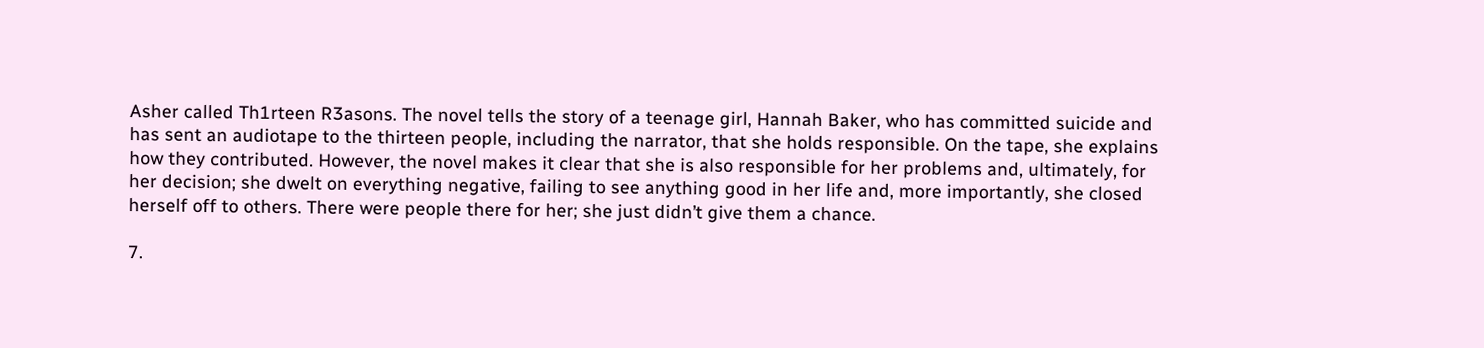Asher called Th1rteen R3asons. The novel tells the story of a teenage girl, Hannah Baker, who has committed suicide and has sent an audiotape to the thirteen people, including the narrator, that she holds responsible. On the tape, she explains how they contributed. However, the novel makes it clear that she is also responsible for her problems and, ultimately, for her decision; she dwelt on everything negative, failing to see anything good in her life and, more importantly, she closed herself off to others. There were people there for her; she just didn’t give them a chance.

7.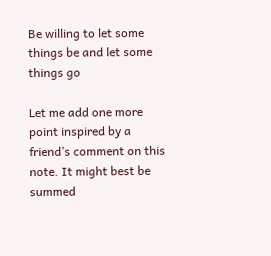Be willing to let some things be and let some things go

Let me add one more point inspired by a friend’s comment on this note. It might best be summed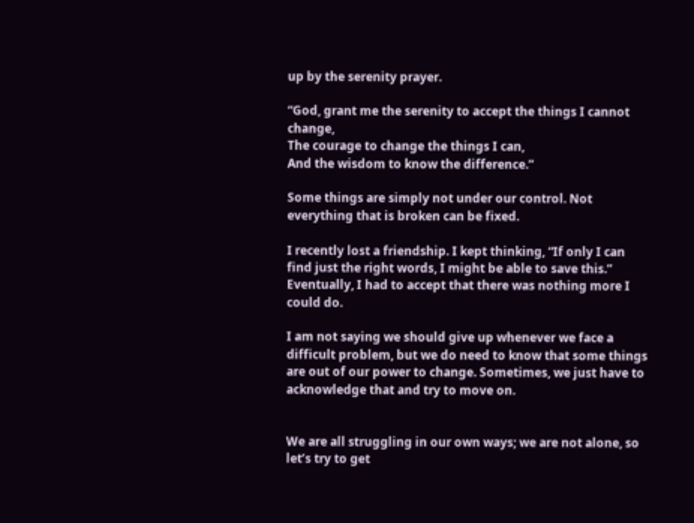up by the serenity prayer.

“God, grant me the serenity to accept the things I cannot change,
The courage to change the things I can,
And the wisdom to know the difference.”

Some things are simply not under our control. Not everything that is broken can be fixed.

I recently lost a friendship. I kept thinking, “If only I can find just the right words, I might be able to save this.” Eventually, I had to accept that there was nothing more I could do.

I am not saying we should give up whenever we face a difficult problem, but we do need to know that some things are out of our power to change. Sometimes, we just have to acknowledge that and try to move on.


We are all struggling in our own ways; we are not alone, so let’s try to get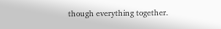though everything together.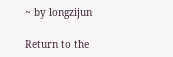~ by longzijun

Return to the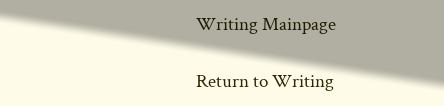Writing Mainpage

Return to Writing